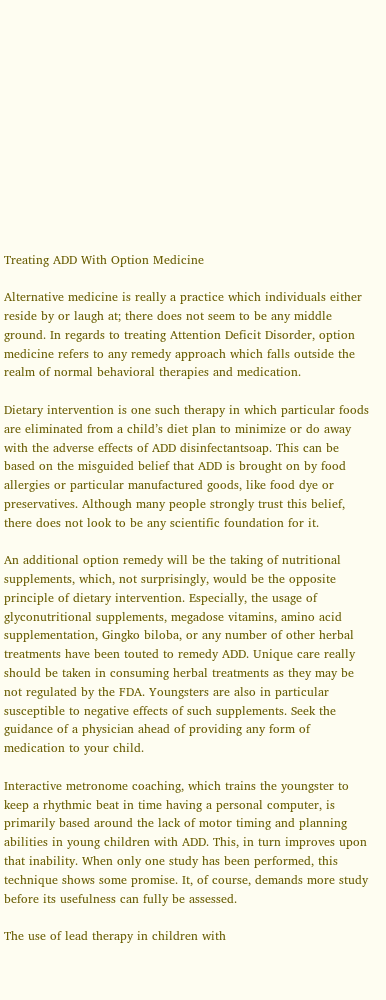Treating ADD With Option Medicine

Alternative medicine is really a practice which individuals either reside by or laugh at; there does not seem to be any middle ground. In regards to treating Attention Deficit Disorder, option medicine refers to any remedy approach which falls outside the realm of normal behavioral therapies and medication.

Dietary intervention is one such therapy in which particular foods are eliminated from a child’s diet plan to minimize or do away with the adverse effects of ADD disinfectantsoap. This can be based on the misguided belief that ADD is brought on by food allergies or particular manufactured goods, like food dye or preservatives. Although many people strongly trust this belief, there does not look to be any scientific foundation for it.

An additional option remedy will be the taking of nutritional supplements, which, not surprisingly, would be the opposite principle of dietary intervention. Especially, the usage of glyconutritional supplements, megadose vitamins, amino acid supplementation, Gingko biloba, or any number of other herbal treatments have been touted to remedy ADD. Unique care really should be taken in consuming herbal treatments as they may be not regulated by the FDA. Youngsters are also in particular susceptible to negative effects of such supplements. Seek the guidance of a physician ahead of providing any form of medication to your child.

Interactive metronome coaching, which trains the youngster to keep a rhythmic beat in time having a personal computer, is primarily based around the lack of motor timing and planning abilities in young children with ADD. This, in turn improves upon that inability. When only one study has been performed, this technique shows some promise. It, of course, demands more study before its usefulness can fully be assessed.

The use of lead therapy in children with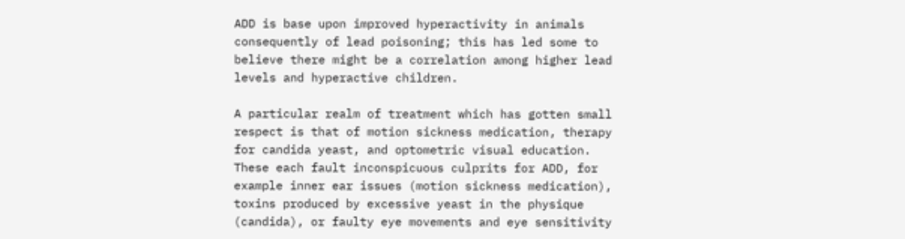ADD is base upon improved hyperactivity in animals consequently of lead poisoning; this has led some to believe there might be a correlation among higher lead levels and hyperactive children.

A particular realm of treatment which has gotten small respect is that of motion sickness medication, therapy for candida yeast, and optometric visual education. These each fault inconspicuous culprits for ADD, for example inner ear issues (motion sickness medication), toxins produced by excessive yeast in the physique (candida), or faulty eye movements and eye sensitivity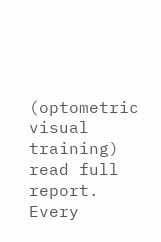(optometric visual training) read full report. Every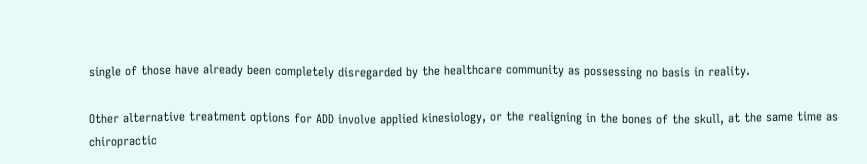single of those have already been completely disregarded by the healthcare community as possessing no basis in reality.

Other alternative treatment options for ADD involve applied kinesiology, or the realigning in the bones of the skull, at the same time as chiropractic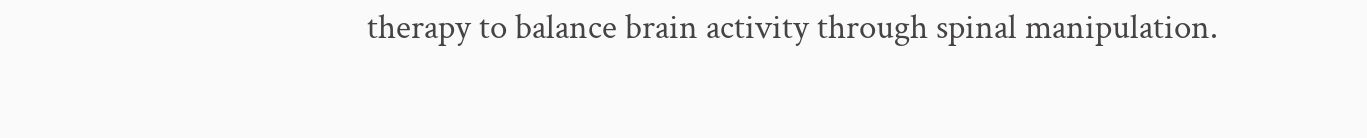therapy to balance brain activity through spinal manipulation.